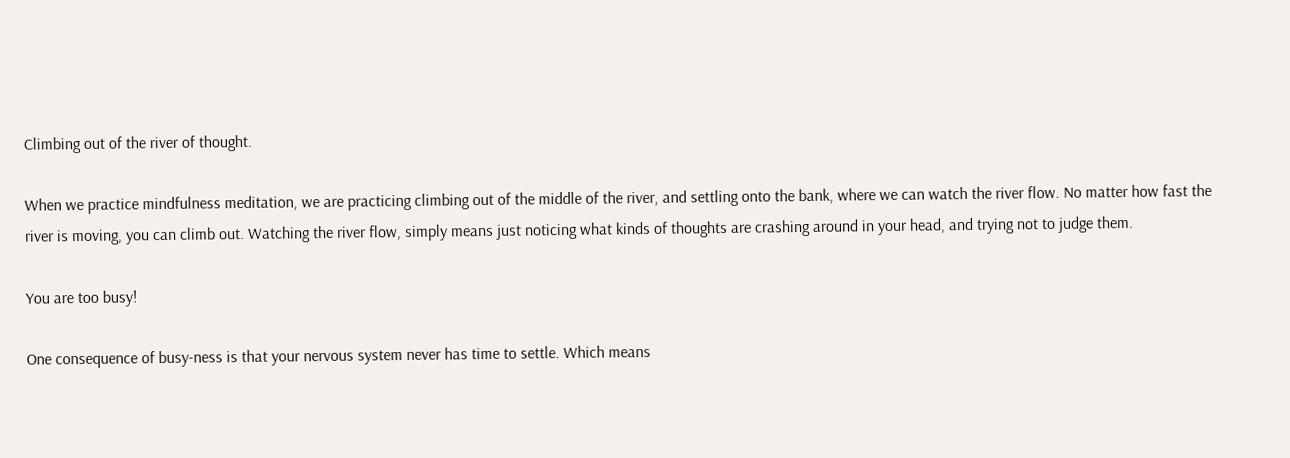Climbing out of the river of thought.

When we practice mindfulness meditation, we are practicing climbing out of the middle of the river, and settling onto the bank, where we can watch the river flow. No matter how fast the river is moving, you can climb out. Watching the river flow, simply means just noticing what kinds of thoughts are crashing around in your head, and trying not to judge them.

You are too busy!

One consequence of busy-ness is that your nervous system never has time to settle. Which means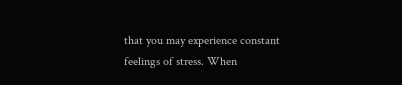that you may experience constant feelings of stress. When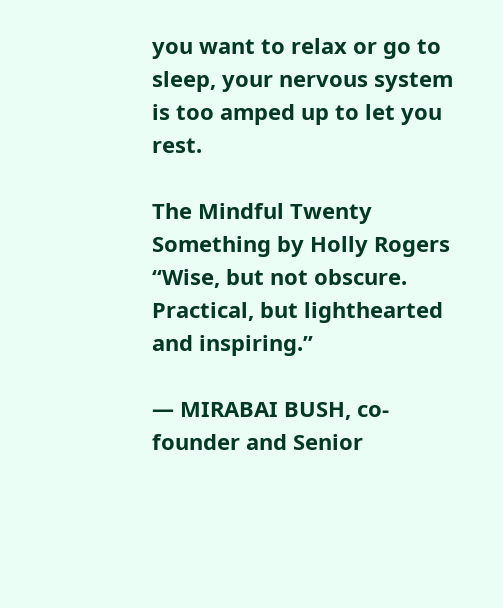you want to relax or go to sleep, your nervous system is too amped up to let you rest.

The Mindful Twenty Something by Holly Rogers
“Wise, but not obscure. Practical, but lighthearted and inspiring.”

— MIRABAI BUSH, co-founder and Senior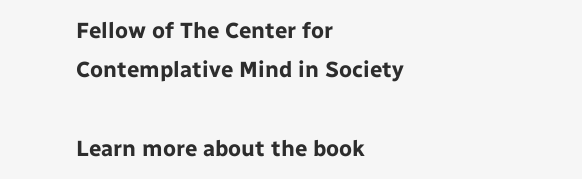Fellow of The Center for Contemplative Mind in Society

Learn more about the book